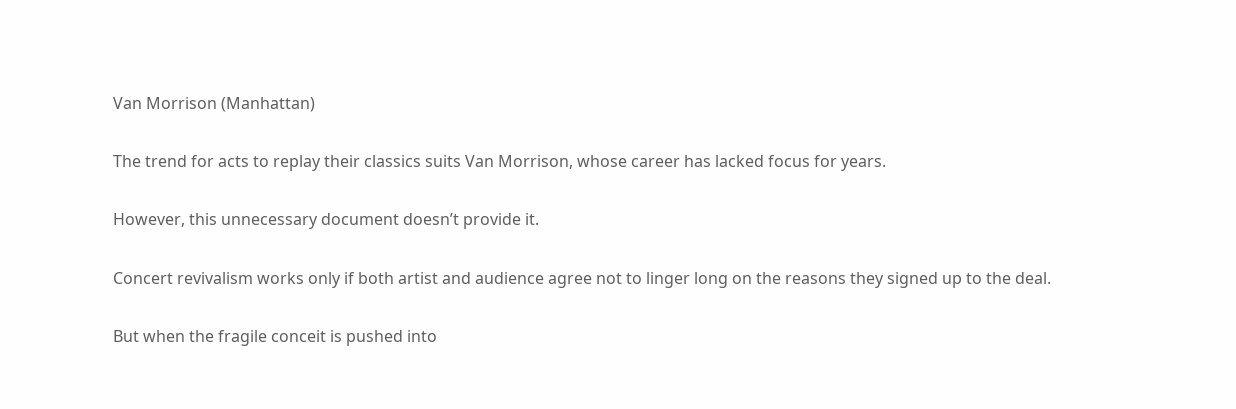Van Morrison (Manhattan)

The trend for acts to replay their classics suits Van Morrison, whose career has lacked focus for years.

However, this unnecessary document doesn’t provide it.

Concert revivalism works only if both artist and audience agree not to linger long on the reasons they signed up to the deal.

But when the fragile conceit is pushed into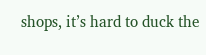shops, it’s hard to duck the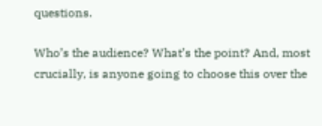questions.

Who’s the audience? What’s the point? And, most crucially, is anyone going to choose this over the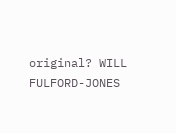original? WILL FULFORD-JONES